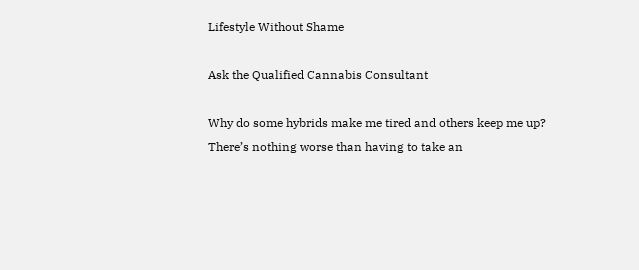Lifestyle Without Shame

Ask the Qualified Cannabis Consultant

Why do some hybrids make me tired and others keep me up?
There’s nothing worse than having to take an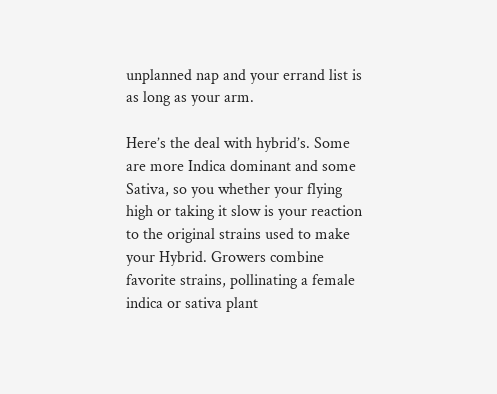unplanned nap and your errand list is as long as your arm.

Here’s the deal with hybrid’s. Some are more Indica dominant and some Sativa, so you whether your flying high or taking it slow is your reaction to the original strains used to make your Hybrid. Growers combine favorite strains, pollinating a female indica or sativa plant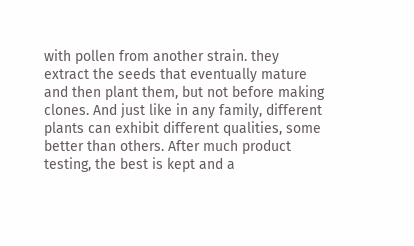with pollen from another strain. they extract the seeds that eventually mature and then plant them, but not before making clones. And just like in any family, different plants can exhibit different qualities, some better than others. After much product testing, the best is kept and a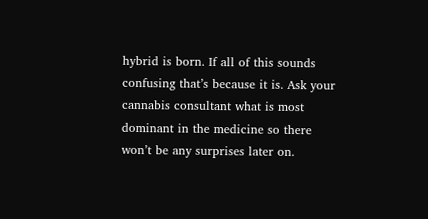hybrid is born. If all of this sounds confusing that’s because it is. Ask your cannabis consultant what is most dominant in the medicine so there won’t be any surprises later on.